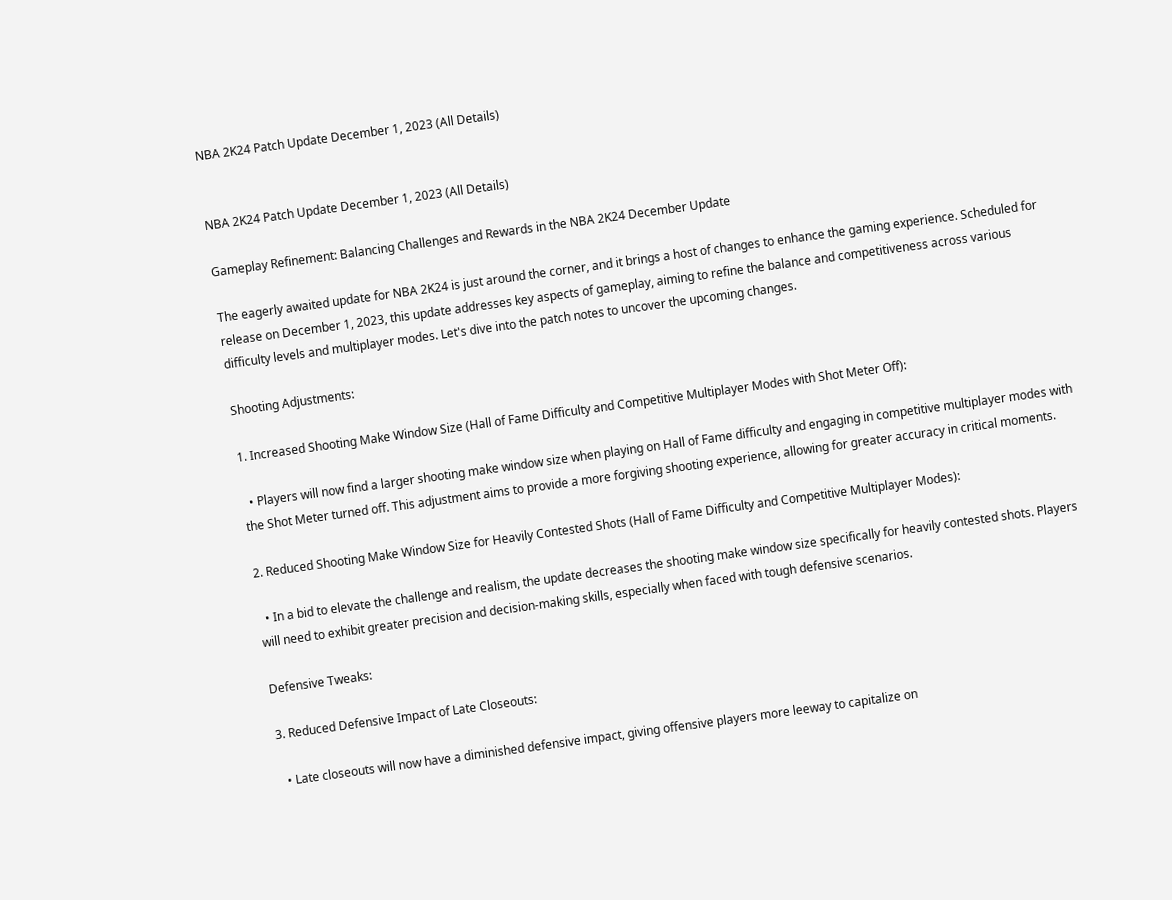NBA 2K24 Patch Update December 1, 2023 (All Details)


NBA 2K24 Patch Update December 1, 2023 (All Details)

Gameplay Refinement: Balancing Challenges and Rewards in the NBA 2K24 December Update

The eagerly awaited update for NBA 2K24 is just around the corner, and it brings a host of changes to enhance the gaming experience. Scheduled for release on December 1, 2023, this update addresses key aspects of gameplay, aiming to refine the balance and competitiveness across various difficulty levels and multiplayer modes. Let's dive into the patch notes to uncover the upcoming changes.

Shooting Adjustments:

1. Increased Shooting Make Window Size (Hall of Fame Difficulty and Competitive Multiplayer Modes with Shot Meter Off):

  • Players will now find a larger shooting make window size when playing on Hall of Fame difficulty and engaging in competitive multiplayer modes with the Shot Meter turned off. This adjustment aims to provide a more forgiving shooting experience, allowing for greater accuracy in critical moments.

2. Reduced Shooting Make Window Size for Heavily Contested Shots (Hall of Fame Difficulty and Competitive Multiplayer Modes):

  • In a bid to elevate the challenge and realism, the update decreases the shooting make window size specifically for heavily contested shots. Players will need to exhibit greater precision and decision-making skills, especially when faced with tough defensive scenarios.

Defensive Tweaks:

3. Reduced Defensive Impact of Late Closeouts:

  • Late closeouts will now have a diminished defensive impact, giving offensive players more leeway to capitalize on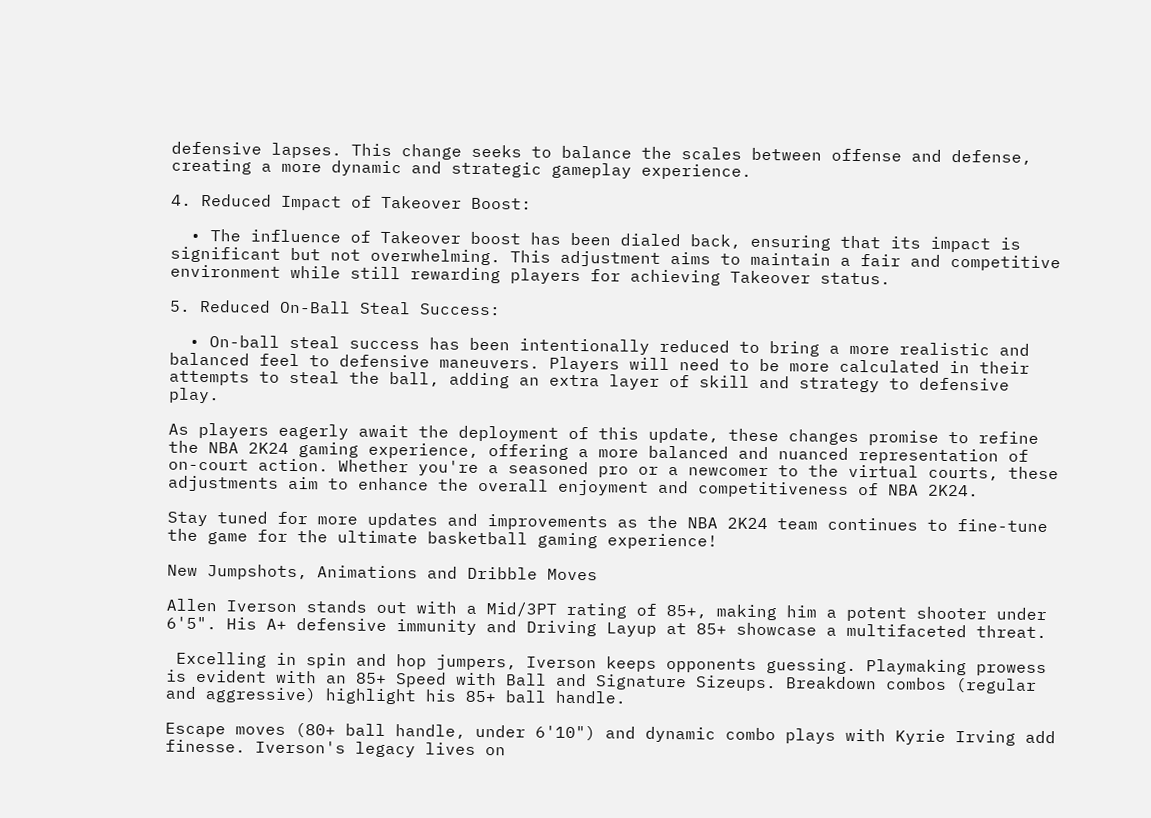defensive lapses. This change seeks to balance the scales between offense and defense, creating a more dynamic and strategic gameplay experience.

4. Reduced Impact of Takeover Boost:

  • The influence of Takeover boost has been dialed back, ensuring that its impact is significant but not overwhelming. This adjustment aims to maintain a fair and competitive environment while still rewarding players for achieving Takeover status.

5. Reduced On-Ball Steal Success:

  • On-ball steal success has been intentionally reduced to bring a more realistic and balanced feel to defensive maneuvers. Players will need to be more calculated in their attempts to steal the ball, adding an extra layer of skill and strategy to defensive play.

As players eagerly await the deployment of this update, these changes promise to refine the NBA 2K24 gaming experience, offering a more balanced and nuanced representation of on-court action. Whether you're a seasoned pro or a newcomer to the virtual courts, these adjustments aim to enhance the overall enjoyment and competitiveness of NBA 2K24.

Stay tuned for more updates and improvements as the NBA 2K24 team continues to fine-tune the game for the ultimate basketball gaming experience!

New Jumpshots, Animations and Dribble Moves

Allen Iverson stands out with a Mid/3PT rating of 85+, making him a potent shooter under 6'5". His A+ defensive immunity and Driving Layup at 85+ showcase a multifaceted threat.

 Excelling in spin and hop jumpers, Iverson keeps opponents guessing. Playmaking prowess is evident with an 85+ Speed with Ball and Signature Sizeups. Breakdown combos (regular and aggressive) highlight his 85+ ball handle.

Escape moves (80+ ball handle, under 6'10") and dynamic combo plays with Kyrie Irving add finesse. Iverson's legacy lives on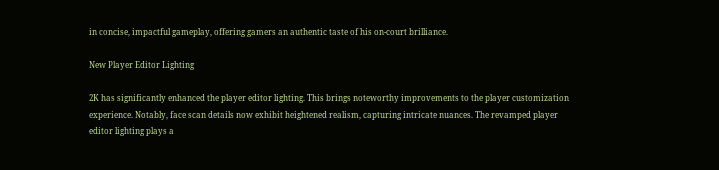in concise, impactful gameplay, offering gamers an authentic taste of his on-court brilliance.

New Player Editor Lighting

2K has significantly enhanced the player editor lighting. This brings noteworthy improvements to the player customization experience. Notably, face scan details now exhibit heightened realism, capturing intricate nuances. The revamped player editor lighting plays a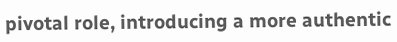pivotal role, introducing a more authentic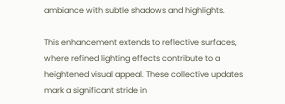ambiance with subtle shadows and highlights.

This enhancement extends to reflective surfaces, where refined lighting effects contribute to a heightened visual appeal. These collective updates mark a significant stride in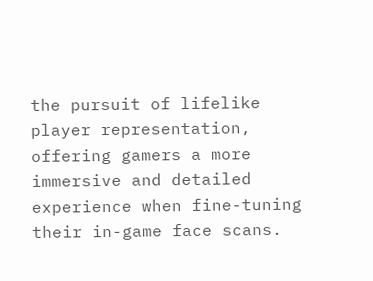the pursuit of lifelike player representation, offering gamers a more immersive and detailed experience when fine-tuning their in-game face scans.